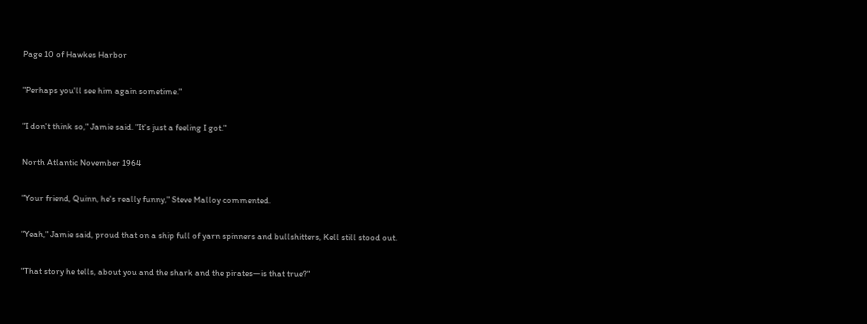Page 10 of Hawkes Harbor

"Perhaps you'll see him again sometime."

"I don't think so," Jamie said. "It's just a feeling I got."

North Atlantic November 1964

"Your friend, Quinn, he's really funny," Steve Malloy commented.

"Yeah," Jamie said, proud that on a ship full of yarn spinners and bullshitters, Kell still stood out.

"That story he tells, about you and the shark and the pirates—is that true?"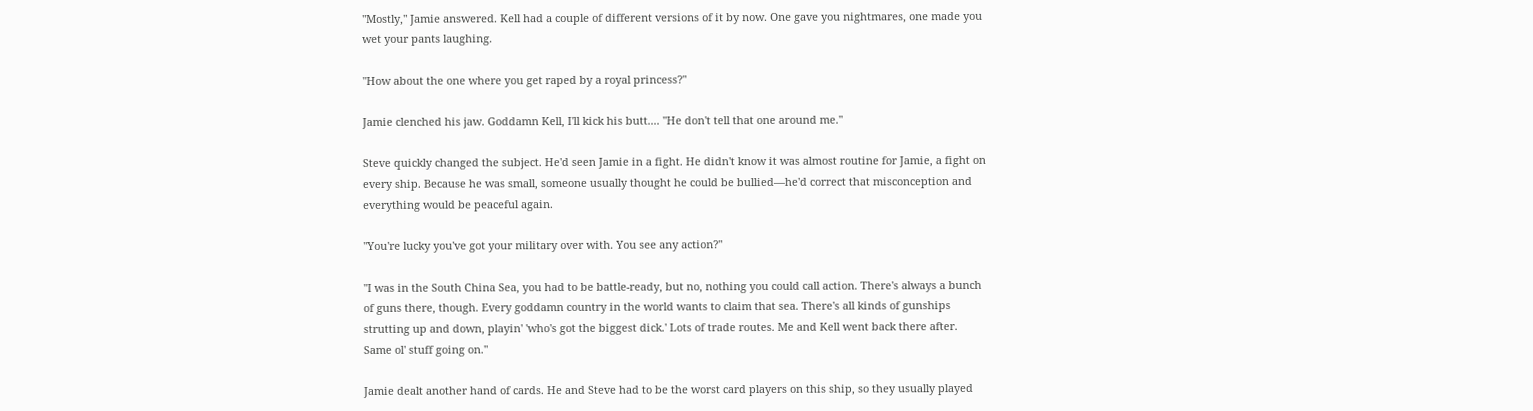"Mostly," Jamie answered. Kell had a couple of different versions of it by now. One gave you nightmares, one made you wet your pants laughing.

"How about the one where you get raped by a royal princess?"

Jamie clenched his jaw. Goddamn Kell, I'll kick his butt.... "He don't tell that one around me."

Steve quickly changed the subject. He'd seen Jamie in a fight. He didn't know it was almost routine for Jamie, a fight on every ship. Because he was small, someone usually thought he could be bullied—he'd correct that misconception and everything would be peaceful again.

"You're lucky you've got your military over with. You see any action?"

"I was in the South China Sea, you had to be battle-ready, but no, nothing you could call action. There's always a bunch of guns there, though. Every goddamn country in the world wants to claim that sea. There's all kinds of gunships strutting up and down, playin' 'who's got the biggest dick.' Lots of trade routes. Me and Kell went back there after. Same ol' stuff going on."

Jamie dealt another hand of cards. He and Steve had to be the worst card players on this ship, so they usually played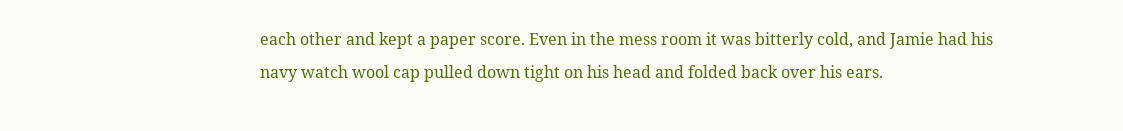each other and kept a paper score. Even in the mess room it was bitterly cold, and Jamie had his navy watch wool cap pulled down tight on his head and folded back over his ears.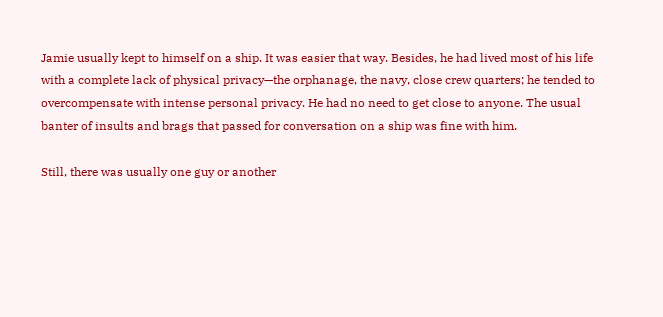Jamie usually kept to himself on a ship. It was easier that way. Besides, he had lived most of his life with a complete lack of physical privacy—the orphanage, the navy, close crew quarters; he tended to overcompensate with intense personal privacy. He had no need to get close to anyone. The usual banter of insults and brags that passed for conversation on a ship was fine with him.

Still, there was usually one guy or another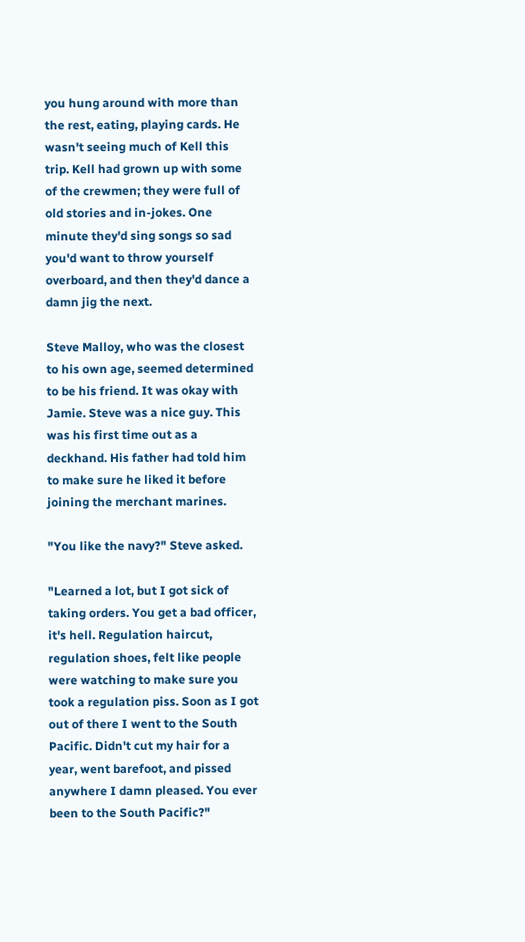you hung around with more than the rest, eating, playing cards. He wasn't seeing much of Kell this trip. Kell had grown up with some of the crewmen; they were full of old stories and in-jokes. One minute they'd sing songs so sad you'd want to throw yourself overboard, and then they'd dance a damn jig the next.

Steve Malloy, who was the closest to his own age, seemed determined to be his friend. It was okay with Jamie. Steve was a nice guy. This was his first time out as a deckhand. His father had told him to make sure he liked it before joining the merchant marines.

"You like the navy?" Steve asked.

"Learned a lot, but I got sick of taking orders. You get a bad officer, it's hell. Regulation haircut, regulation shoes, felt like people were watching to make sure you took a regulation piss. Soon as I got out of there I went to the South Pacific. Didn't cut my hair for a year, went barefoot, and pissed anywhere I damn pleased. You ever been to the South Pacific?"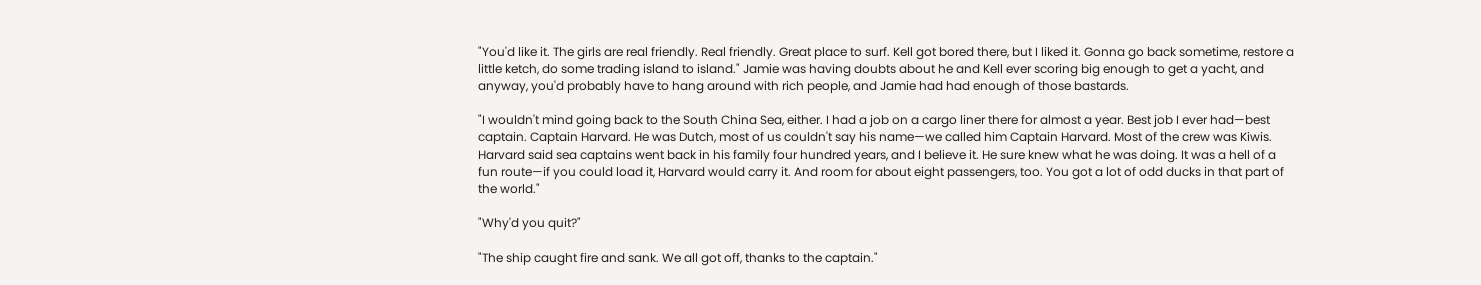"You'd like it. The girls are real friendly. Real friendly. Great place to surf. Kell got bored there, but I liked it. Gonna go back sometime, restore a little ketch, do some trading island to island." Jamie was having doubts about he and Kell ever scoring big enough to get a yacht, and anyway, you'd probably have to hang around with rich people, and Jamie had had enough of those bastards.

"I wouldn't mind going back to the South China Sea, either. I had a job on a cargo liner there for almost a year. Best job I ever had—best captain. Captain Harvard. He was Dutch, most of us couldn't say his name—we called him Captain Harvard. Most of the crew was Kiwis. Harvard said sea captains went back in his family four hundred years, and I believe it. He sure knew what he was doing. It was a hell of a fun route—if you could load it, Harvard would carry it. And room for about eight passengers, too. You got a lot of odd ducks in that part of the world."

"Why'd you quit?"

"The ship caught fire and sank. We all got off, thanks to the captain."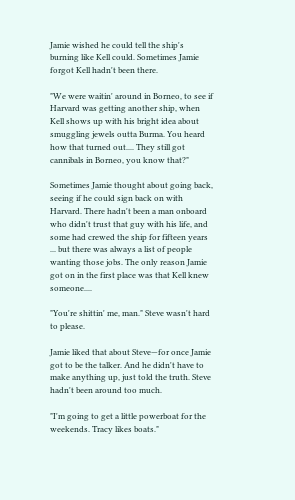Jamie wished he could tell the ship's burning like Kell could. Sometimes Jamie forgot Kell hadn't been there.

"We were waitin' around in Borneo, to see if Harvard was getting another ship, when Kell shows up with his bright idea about smuggling jewels outta Burma. You heard how that turned out.... They still got cannibals in Borneo, you know that?"

Sometimes Jamie thought about going back, seeing if he could sign back on with Harvard. There hadn't been a man onboard who didn't trust that guy with his life, and some had crewed the ship for fifteen years ... but there was always a list of people wanting those jobs. The only reason Jamie got on in the first place was that Kell knew someone....

"You're shittin' me, man." Steve wasn't hard to please.

Jamie liked that about Steve—for once Jamie got to be the talker. And he didn't have to make anything up, just told the truth. Steve hadn't been around too much.

"I'm going to get a little powerboat for the weekends. Tracy likes boats."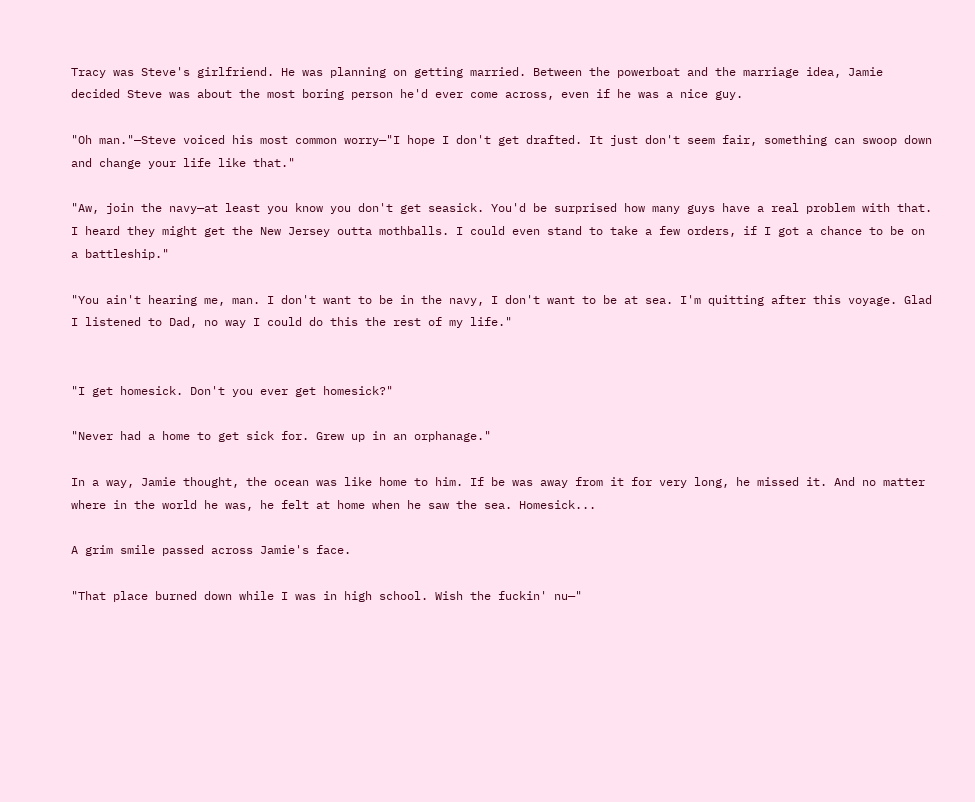Tracy was Steve's girlfriend. He was planning on getting married. Between the powerboat and the marriage idea, Jamie decided Steve was about the most boring person he'd ever come across, even if he was a nice guy.

"Oh man."—Steve voiced his most common worry—"I hope I don't get drafted. It just don't seem fair, something can swoop down and change your life like that."

"Aw, join the navy—at least you know you don't get seasick. You'd be surprised how many guys have a real problem with that. I heard they might get the New Jersey outta mothballs. I could even stand to take a few orders, if I got a chance to be on a battleship."

"You ain't hearing me, man. I don't want to be in the navy, I don't want to be at sea. I'm quitting after this voyage. Glad I listened to Dad, no way I could do this the rest of my life."


"I get homesick. Don't you ever get homesick?"

"Never had a home to get sick for. Grew up in an orphanage."

In a way, Jamie thought, the ocean was like home to him. If be was away from it for very long, he missed it. And no matter where in the world he was, he felt at home when he saw the sea. Homesick...

A grim smile passed across Jamie's face.

"That place burned down while I was in high school. Wish the fuckin' nu—"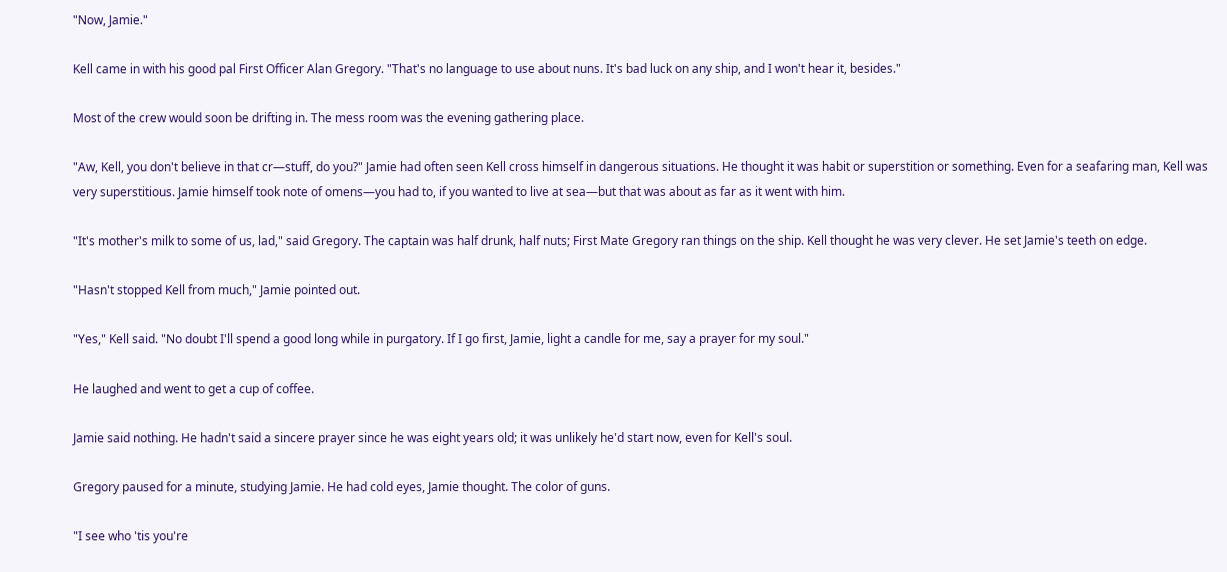"Now, Jamie."

Kell came in with his good pal First Officer Alan Gregory. "That's no language to use about nuns. It's bad luck on any ship, and I won't hear it, besides."

Most of the crew would soon be drifting in. The mess room was the evening gathering place.

"Aw, Kell, you don't believe in that cr—stuff, do you?" Jamie had often seen Kell cross himself in dangerous situations. He thought it was habit or superstition or something. Even for a seafaring man, Kell was very superstitious. Jamie himself took note of omens—you had to, if you wanted to live at sea—but that was about as far as it went with him.

"It's mother's milk to some of us, lad," said Gregory. The captain was half drunk, half nuts; First Mate Gregory ran things on the ship. Kell thought he was very clever. He set Jamie's teeth on edge.

"Hasn't stopped Kell from much," Jamie pointed out.

"Yes," Kell said. "No doubt I'll spend a good long while in purgatory. If I go first, Jamie, light a candle for me, say a prayer for my soul."

He laughed and went to get a cup of coffee.

Jamie said nothing. He hadn't said a sincere prayer since he was eight years old; it was unlikely he'd start now, even for Kell's soul.

Gregory paused for a minute, studying Jamie. He had cold eyes, Jamie thought. The color of guns.

"I see who 'tis you're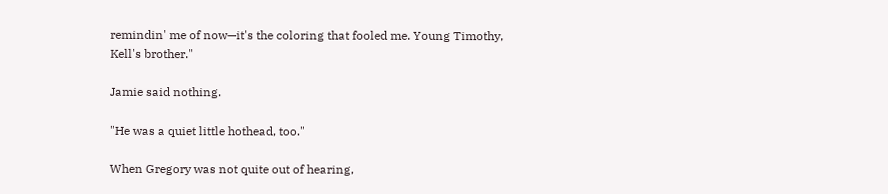remindin' me of now—it's the coloring that fooled me. Young Timothy, Kell's brother."

Jamie said nothing.

"He was a quiet little hothead, too."

When Gregory was not quite out of hearing,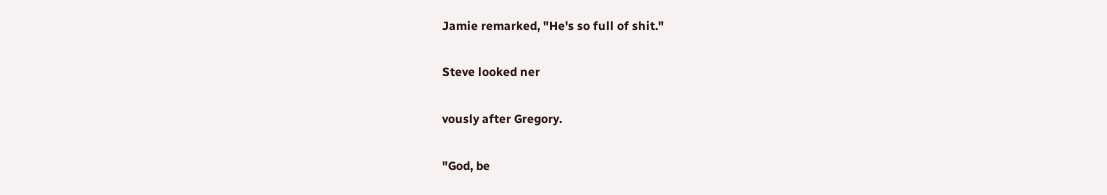Jamie remarked, "He's so full of shit."

Steve looked ner

vously after Gregory.

"God, be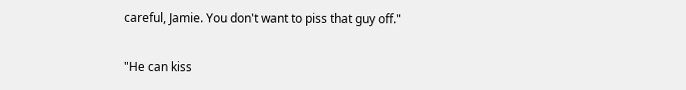careful, Jamie. You don't want to piss that guy off."

"He can kiss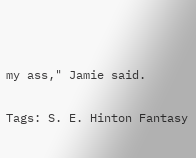my ass," Jamie said.

Tags: S. E. Hinton Fantasy